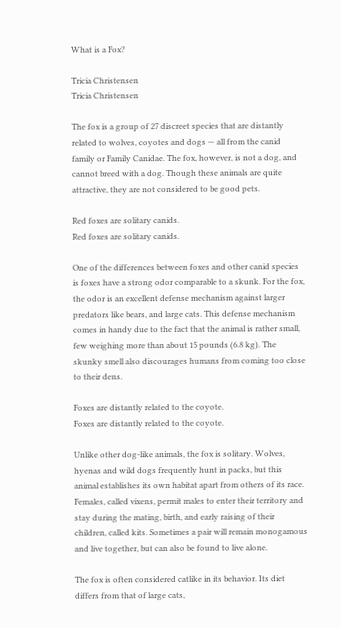What is a Fox?

Tricia Christensen
Tricia Christensen

The fox is a group of 27 discreet species that are distantly related to wolves, coyotes and dogs — all from the canid family or Family Canidae. The fox, however, is not a dog, and cannot breed with a dog. Though these animals are quite attractive, they are not considered to be good pets.

Red foxes are solitary canids.
Red foxes are solitary canids.

One of the differences between foxes and other canid species is foxes have a strong odor comparable to a skunk. For the fox, the odor is an excellent defense mechanism against larger predators like bears, and large cats. This defense mechanism comes in handy due to the fact that the animal is rather small, few weighing more than about 15 pounds (6.8 kg). The skunky smell also discourages humans from coming too close to their dens.

Foxes are distantly related to the coyote.
Foxes are distantly related to the coyote.

Unlike other dog-like animals, the fox is solitary. Wolves, hyenas and wild dogs frequently hunt in packs, but this animal establishes its own habitat apart from others of its race. Females, called vixens, permit males to enter their territory and stay during the mating, birth, and early raising of their children, called kits. Sometimes a pair will remain monogamous and live together, but can also be found to live alone.

The fox is often considered catlike in its behavior. Its diet differs from that of large cats,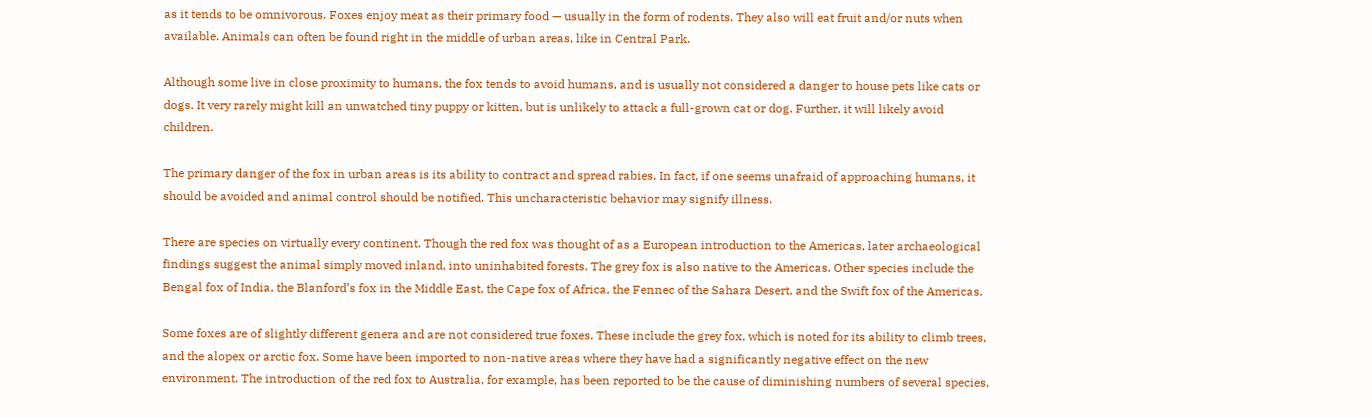as it tends to be omnivorous. Foxes enjoy meat as their primary food — usually in the form of rodents. They also will eat fruit and/or nuts when available. Animals can often be found right in the middle of urban areas, like in Central Park.

Although some live in close proximity to humans, the fox tends to avoid humans, and is usually not considered a danger to house pets like cats or dogs. It very rarely might kill an unwatched tiny puppy or kitten, but is unlikely to attack a full-grown cat or dog. Further, it will likely avoid children.

The primary danger of the fox in urban areas is its ability to contract and spread rabies. In fact, if one seems unafraid of approaching humans, it should be avoided and animal control should be notified. This uncharacteristic behavior may signify illness.

There are species on virtually every continent. Though the red fox was thought of as a European introduction to the Americas, later archaeological findings suggest the animal simply moved inland, into uninhabited forests. The grey fox is also native to the Americas. Other species include the Bengal fox of India, the Blanford’s fox in the Middle East, the Cape fox of Africa, the Fennec of the Sahara Desert, and the Swift fox of the Americas.

Some foxes are of slightly different genera and are not considered true foxes. These include the grey fox, which is noted for its ability to climb trees, and the alopex or arctic fox. Some have been imported to non-native areas where they have had a significantly negative effect on the new environment. The introduction of the red fox to Australia, for example, has been reported to be the cause of diminishing numbers of several species,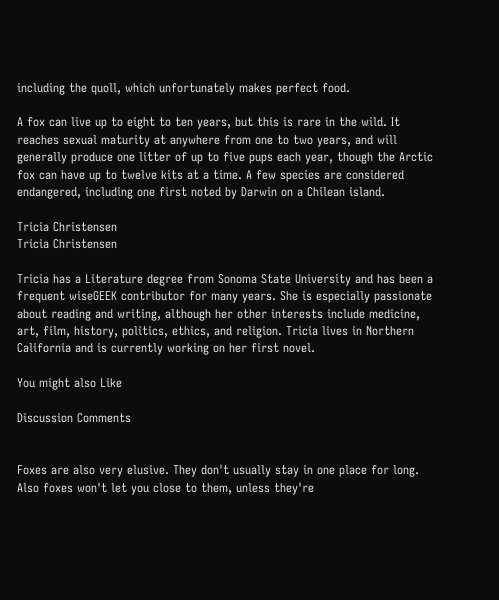including the quoll, which unfortunately makes perfect food.

A fox can live up to eight to ten years, but this is rare in the wild. It reaches sexual maturity at anywhere from one to two years, and will generally produce one litter of up to five pups each year, though the Arctic fox can have up to twelve kits at a time. A few species are considered endangered, including one first noted by Darwin on a Chilean island.

Tricia Christensen
Tricia Christensen

Tricia has a Literature degree from Sonoma State University and has been a frequent wiseGEEK contributor for many years. She is especially passionate about reading and writing, although her other interests include medicine, art, film, history, politics, ethics, and religion. Tricia lives in Northern California and is currently working on her first novel.

You might also Like

Discussion Comments


Foxes are also very elusive. They don't usually stay in one place for long. Also foxes won't let you close to them, unless they're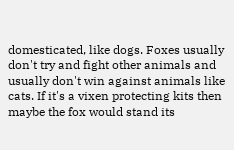domesticated, like dogs. Foxes usually don't try and fight other animals and usually don't win against animals like cats. If it's a vixen protecting kits then maybe the fox would stand its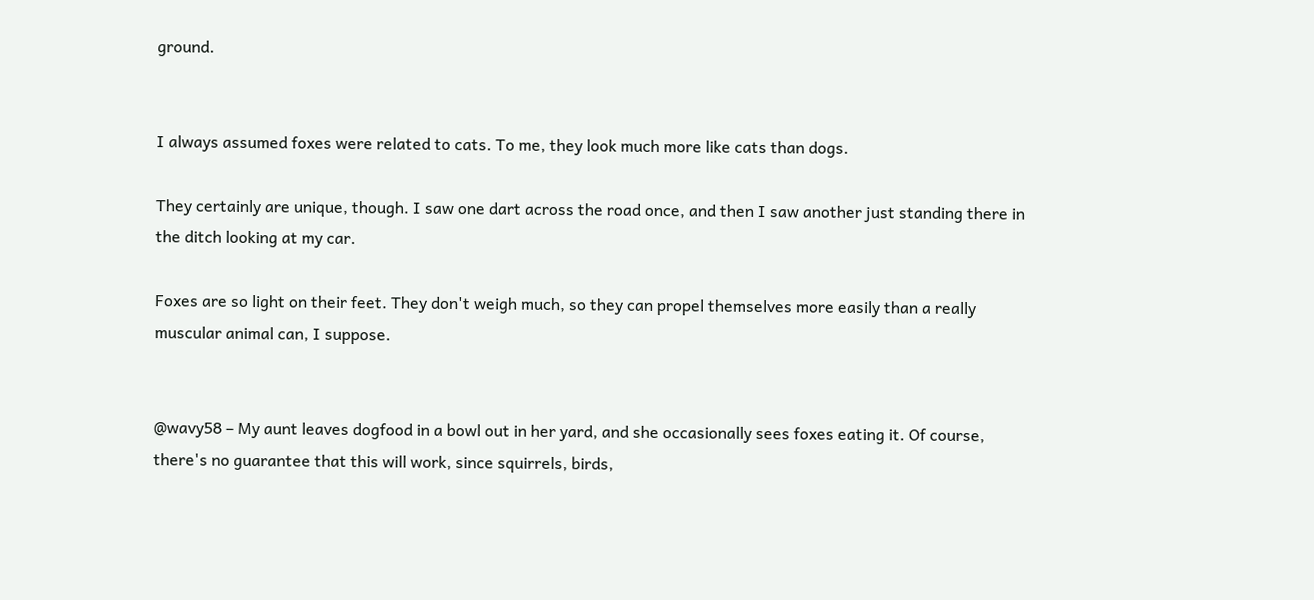ground.


I always assumed foxes were related to cats. To me, they look much more like cats than dogs.

They certainly are unique, though. I saw one dart across the road once, and then I saw another just standing there in the ditch looking at my car.

Foxes are so light on their feet. They don't weigh much, so they can propel themselves more easily than a really muscular animal can, I suppose.


@wavy58 – My aunt leaves dogfood in a bowl out in her yard, and she occasionally sees foxes eating it. Of course, there's no guarantee that this will work, since squirrels, birds,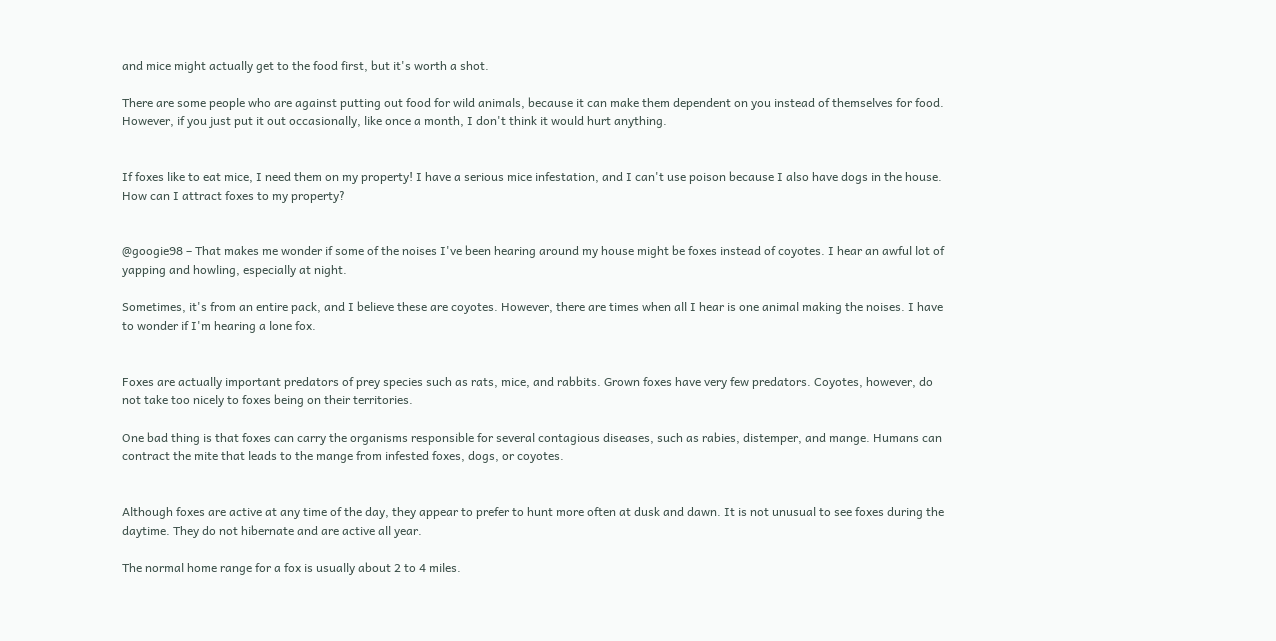and mice might actually get to the food first, but it's worth a shot.

There are some people who are against putting out food for wild animals, because it can make them dependent on you instead of themselves for food. However, if you just put it out occasionally, like once a month, I don't think it would hurt anything.


If foxes like to eat mice, I need them on my property! I have a serious mice infestation, and I can't use poison because I also have dogs in the house. How can I attract foxes to my property?


@googie98 – That makes me wonder if some of the noises I've been hearing around my house might be foxes instead of coyotes. I hear an awful lot of yapping and howling, especially at night.

Sometimes, it's from an entire pack, and I believe these are coyotes. However, there are times when all I hear is one animal making the noises. I have to wonder if I'm hearing a lone fox.


Foxes are actually important predators of prey species such as rats, mice, and rabbits. Grown foxes have very few predators. Coyotes, however, do not take too nicely to foxes being on their territories.

One bad thing is that foxes can carry the organisms responsible for several contagious diseases, such as rabies, distemper, and mange. Humans can contract the mite that leads to the mange from infested foxes, dogs, or coyotes.


Although foxes are active at any time of the day, they appear to prefer to hunt more often at dusk and dawn. It is not unusual to see foxes during the daytime. They do not hibernate and are active all year.

The normal home range for a fox is usually about 2 to 4 miles.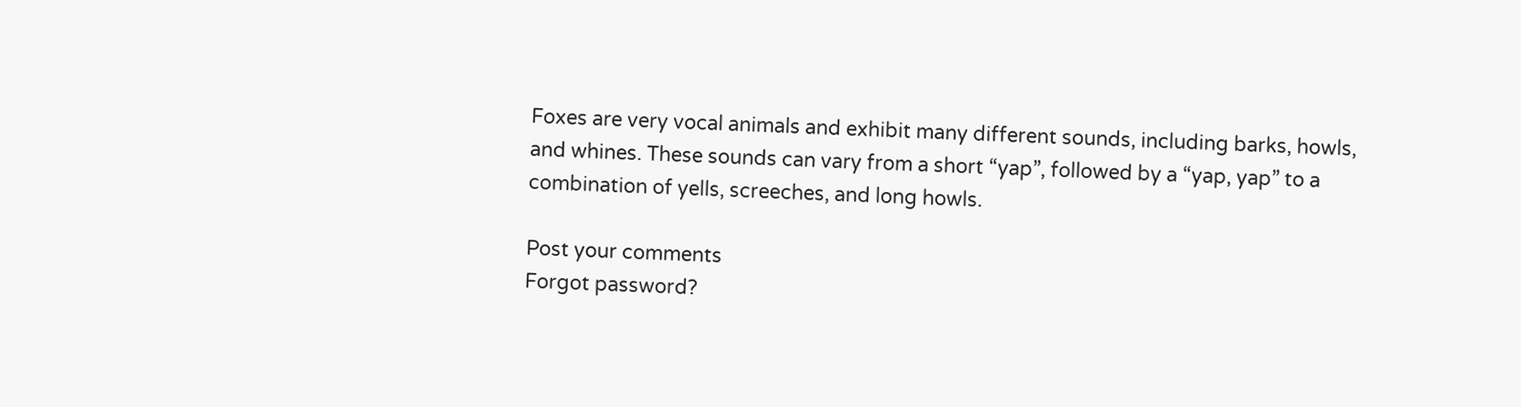Foxes are very vocal animals and exhibit many different sounds, including barks, howls, and whines. These sounds can vary from a short “yap”, followed by a “yap, yap” to a combination of yells, screeches, and long howls.

Post your comments
Forgot password?